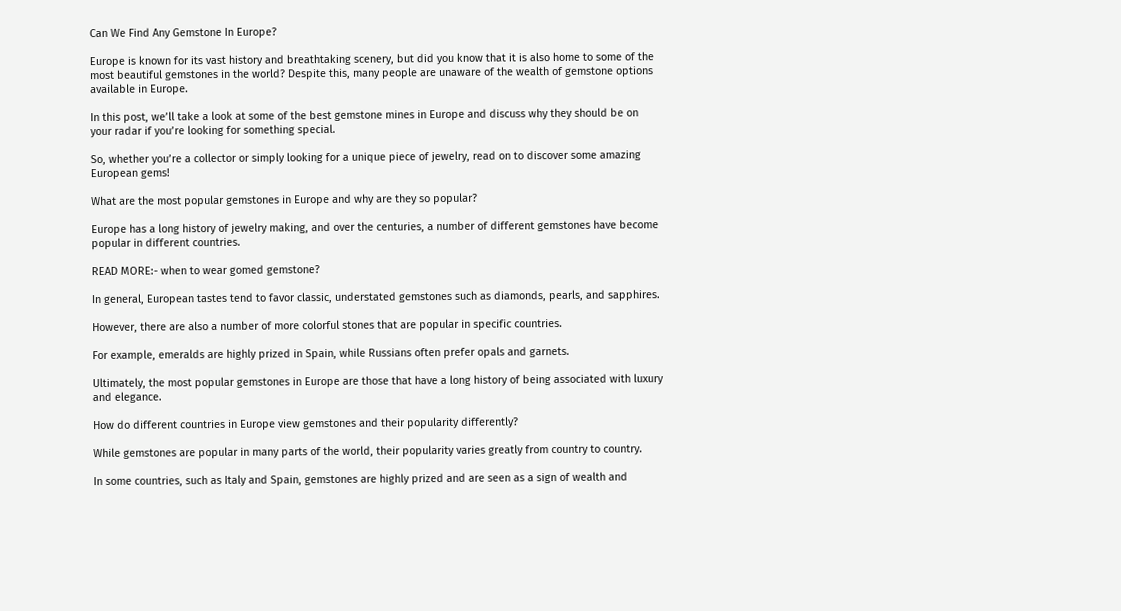Can We Find Any Gemstone In Europe?

Europe is known for its vast history and breathtaking scenery, but did you know that it is also home to some of the most beautiful gemstones in the world? Despite this, many people are unaware of the wealth of gemstone options available in Europe.

In this post, we’ll take a look at some of the best gemstone mines in Europe and discuss why they should be on your radar if you’re looking for something special.

So, whether you’re a collector or simply looking for a unique piece of jewelry, read on to discover some amazing European gems!

What are the most popular gemstones in Europe and why are they so popular?

Europe has a long history of jewelry making, and over the centuries, a number of different gemstones have become popular in different countries.

READ MORE:- when to wear gomed gemstone?

In general, European tastes tend to favor classic, understated gemstones such as diamonds, pearls, and sapphires.

However, there are also a number of more colorful stones that are popular in specific countries.

For example, emeralds are highly prized in Spain, while Russians often prefer opals and garnets.

Ultimately, the most popular gemstones in Europe are those that have a long history of being associated with luxury and elegance.

How do different countries in Europe view gemstones and their popularity differently?

While gemstones are popular in many parts of the world, their popularity varies greatly from country to country.

In some countries, such as Italy and Spain, gemstones are highly prized and are seen as a sign of wealth and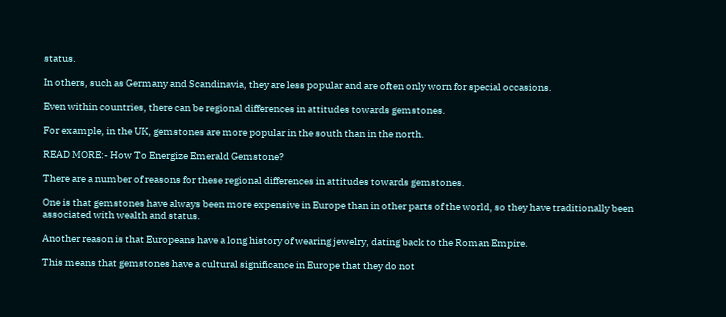status.

In others, such as Germany and Scandinavia, they are less popular and are often only worn for special occasions.

Even within countries, there can be regional differences in attitudes towards gemstones.

For example, in the UK, gemstones are more popular in the south than in the north.

READ MORE:- How To Energize Emerald Gemstone?

There are a number of reasons for these regional differences in attitudes towards gemstones.

One is that gemstones have always been more expensive in Europe than in other parts of the world, so they have traditionally been associated with wealth and status.

Another reason is that Europeans have a long history of wearing jewelry, dating back to the Roman Empire.

This means that gemstones have a cultural significance in Europe that they do not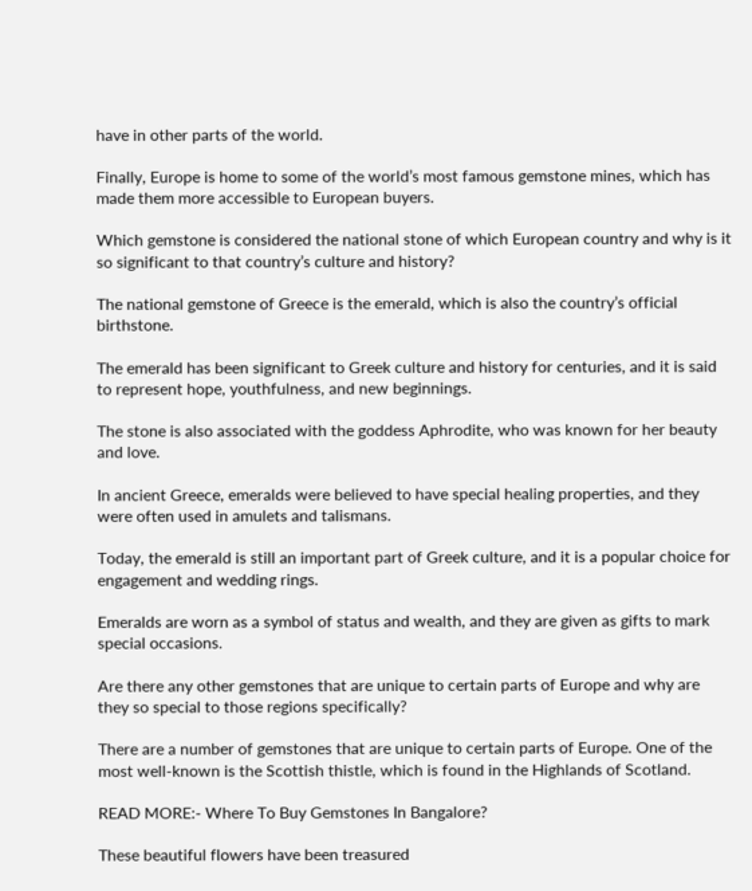have in other parts of the world.

Finally, Europe is home to some of the world’s most famous gemstone mines, which has made them more accessible to European buyers.

Which gemstone is considered the national stone of which European country and why is it so significant to that country’s culture and history?

The national gemstone of Greece is the emerald, which is also the country’s official birthstone.

The emerald has been significant to Greek culture and history for centuries, and it is said to represent hope, youthfulness, and new beginnings.

The stone is also associated with the goddess Aphrodite, who was known for her beauty and love.

In ancient Greece, emeralds were believed to have special healing properties, and they were often used in amulets and talismans.

Today, the emerald is still an important part of Greek culture, and it is a popular choice for engagement and wedding rings.

Emeralds are worn as a symbol of status and wealth, and they are given as gifts to mark special occasions.

Are there any other gemstones that are unique to certain parts of Europe and why are they so special to those regions specifically?

There are a number of gemstones that are unique to certain parts of Europe. One of the most well-known is the Scottish thistle, which is found in the Highlands of Scotland.

READ MORE:- Where To Buy Gemstones In Bangalore?

These beautiful flowers have been treasured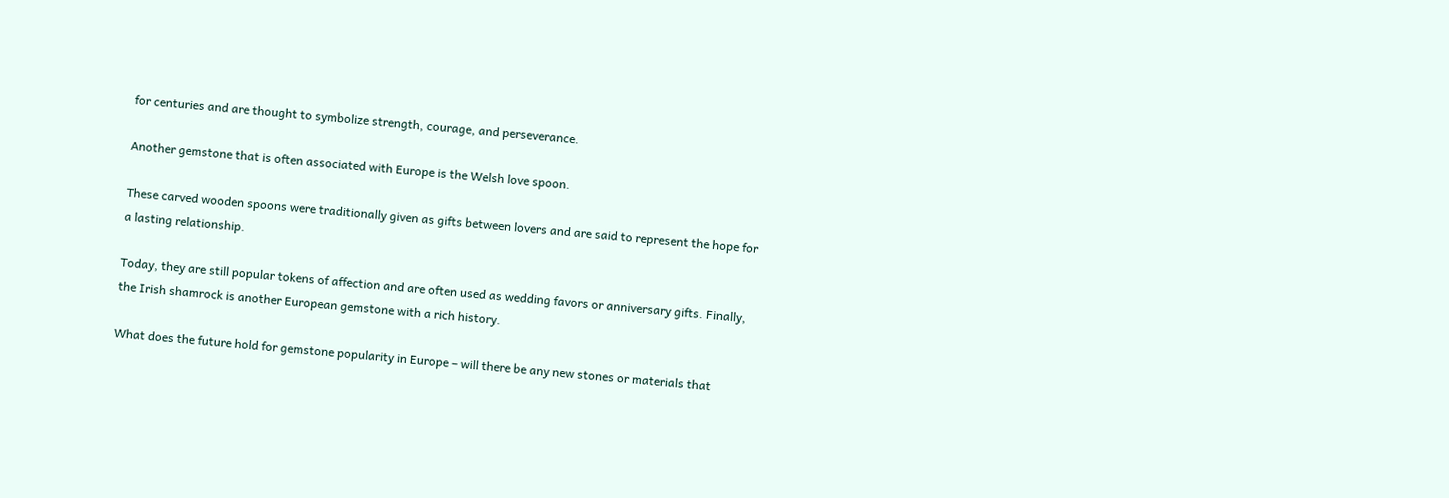for centuries and are thought to symbolize strength, courage, and perseverance.

Another gemstone that is often associated with Europe is the Welsh love spoon.

These carved wooden spoons were traditionally given as gifts between lovers and are said to represent the hope for a lasting relationship.

Today, they are still popular tokens of affection and are often used as wedding favors or anniversary gifts. Finally, the Irish shamrock is another European gemstone with a rich history.

What does the future hold for gemstone popularity in Europe – will there be any new stones or materials that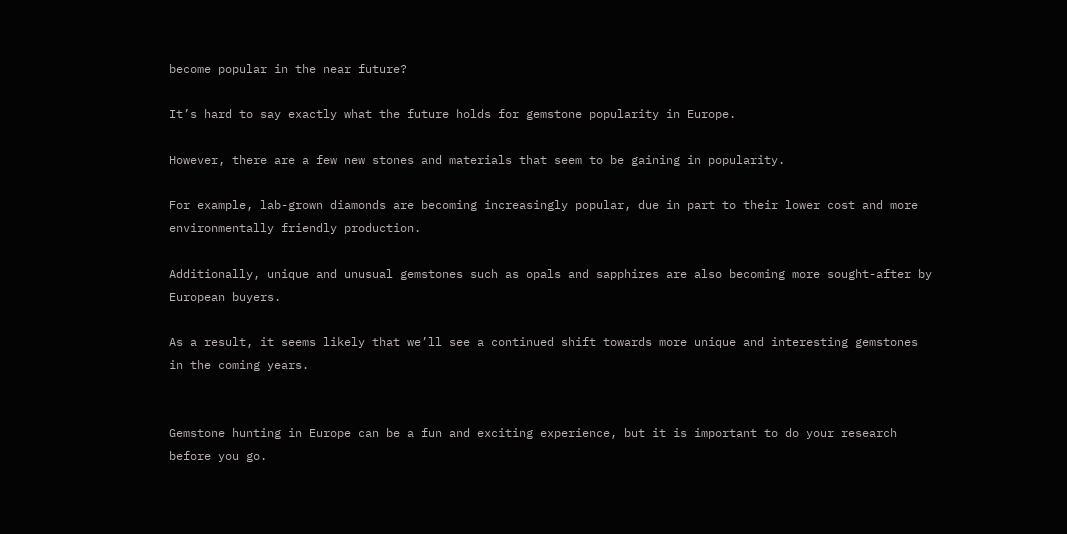become popular in the near future?

It’s hard to say exactly what the future holds for gemstone popularity in Europe.

However, there are a few new stones and materials that seem to be gaining in popularity.

For example, lab-grown diamonds are becoming increasingly popular, due in part to their lower cost and more environmentally friendly production.

Additionally, unique and unusual gemstones such as opals and sapphires are also becoming more sought-after by European buyers.

As a result, it seems likely that we’ll see a continued shift towards more unique and interesting gemstones in the coming years.


Gemstone hunting in Europe can be a fun and exciting experience, but it is important to do your research before you go.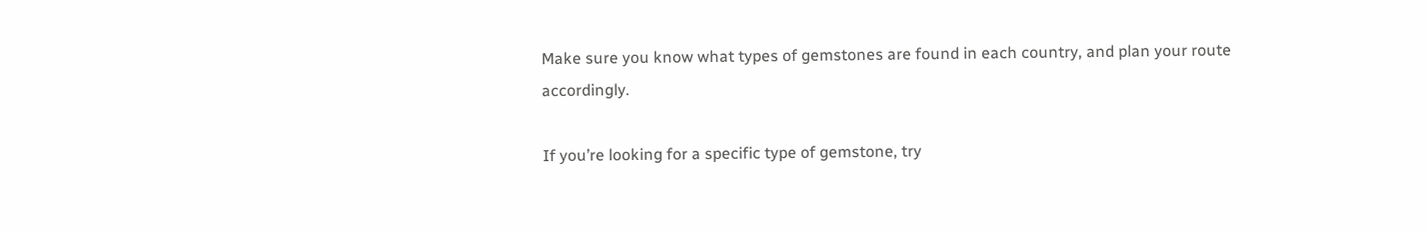Make sure you know what types of gemstones are found in each country, and plan your route accordingly.

If you’re looking for a specific type of gemstone, try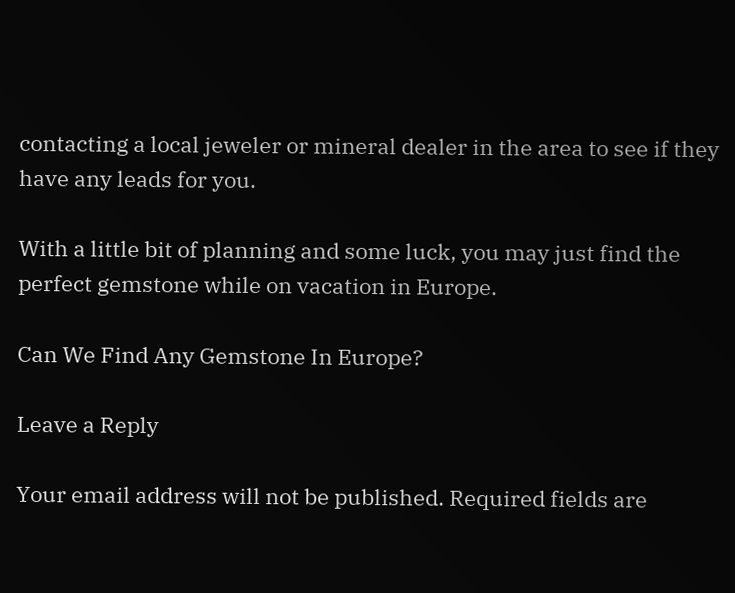contacting a local jeweler or mineral dealer in the area to see if they have any leads for you.

With a little bit of planning and some luck, you may just find the perfect gemstone while on vacation in Europe.

Can We Find Any Gemstone In Europe?

Leave a Reply

Your email address will not be published. Required fields are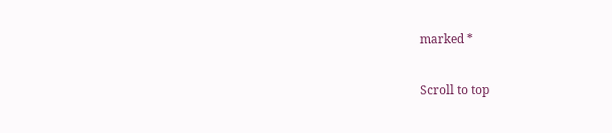marked *

Scroll to top